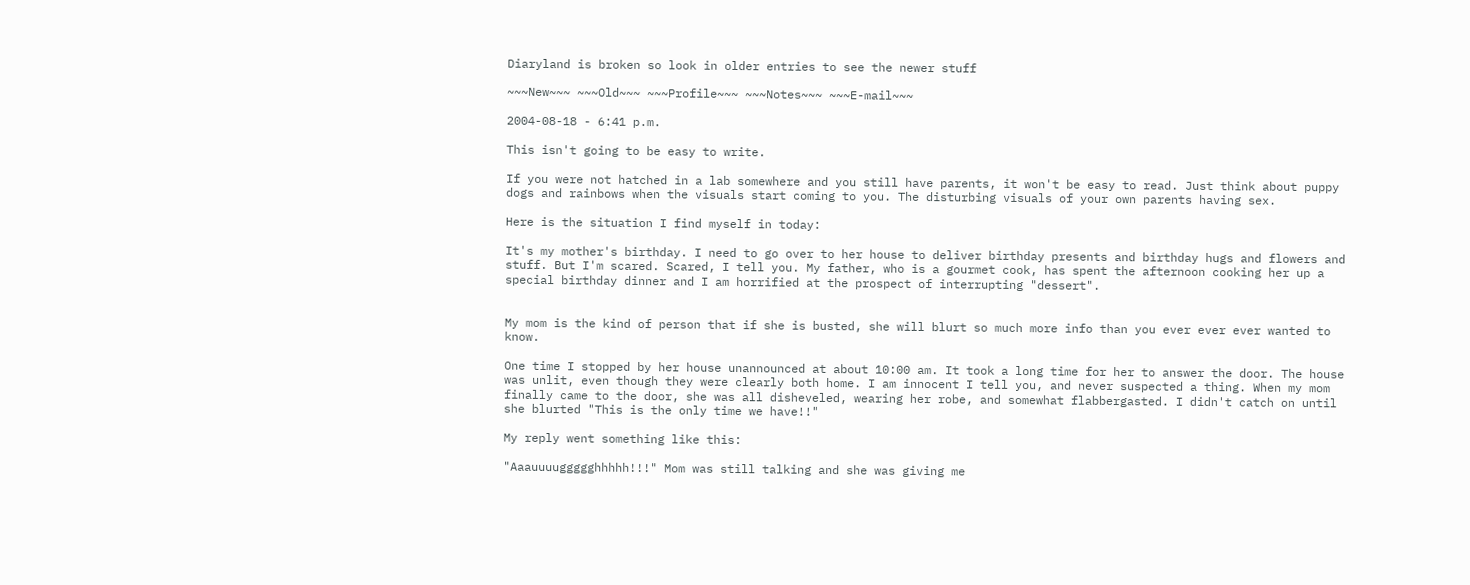Diaryland is broken so look in older entries to see the newer stuff

~~~New~~~ ~~~Old~~~ ~~~Profile~~~ ~~~Notes~~~ ~~~E-mail~~~

2004-08-18 - 6:41 p.m.

This isn't going to be easy to write.

If you were not hatched in a lab somewhere and you still have parents, it won't be easy to read. Just think about puppy dogs and rainbows when the visuals start coming to you. The disturbing visuals of your own parents having sex.

Here is the situation I find myself in today:

It's my mother's birthday. I need to go over to her house to deliver birthday presents and birthday hugs and flowers and stuff. But I'm scared. Scared, I tell you. My father, who is a gourmet cook, has spent the afternoon cooking her up a special birthday dinner and I am horrified at the prospect of interrupting "dessert".


My mom is the kind of person that if she is busted, she will blurt so much more info than you ever ever ever wanted to know.

One time I stopped by her house unannounced at about 10:00 am. It took a long time for her to answer the door. The house was unlit, even though they were clearly both home. I am innocent I tell you, and never suspected a thing. When my mom finally came to the door, she was all disheveled, wearing her robe, and somewhat flabbergasted. I didn't catch on until she blurted "This is the only time we have!!"

My reply went something like this:

"Aaauuuuggggghhhhh!!!" Mom was still talking and she was giving me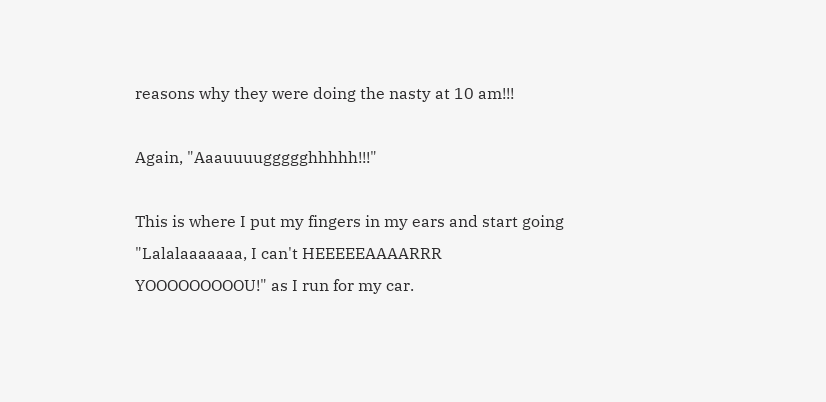reasons why they were doing the nasty at 10 am!!!

Again, "Aaauuuuggggghhhhh!!!"

This is where I put my fingers in my ears and start going "Lalalaaaaaaa, I can't HEEEEEAAAARRR YOOOOOOOOOU!" as I run for my car.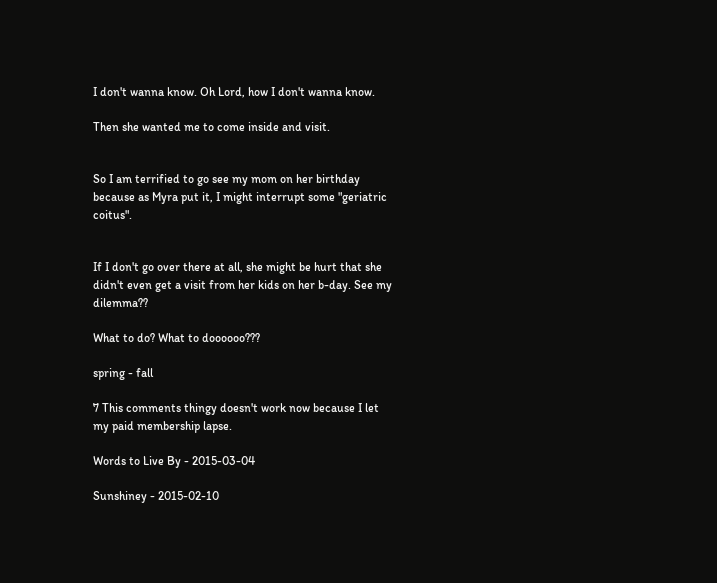I don't wanna know. Oh Lord, how I don't wanna know.

Then she wanted me to come inside and visit.


So I am terrified to go see my mom on her birthday because as Myra put it, I might interrupt some "geriatric coitus".


If I don't go over there at all, she might be hurt that she didn't even get a visit from her kids on her b-day. See my dilemma??

What to do? What to doooooo???

spring - fall

7 This comments thingy doesn't work now because I let my paid membership lapse.

Words to Live By - 2015-03-04

Sunshiney - 2015-02-10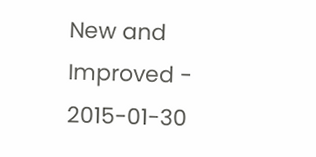New and Improved - 2015-01-30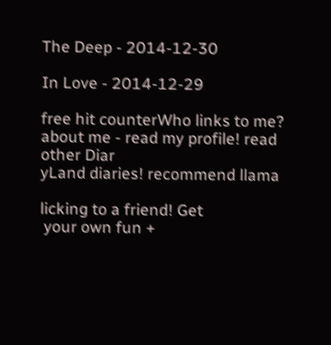The Deep - 2014-12-30

In Love - 2014-12-29

free hit counterWho links to me?
about me - read my profile! read other Diar
yLand diaries! recommend llama

licking to a friend! Get
 your own fun +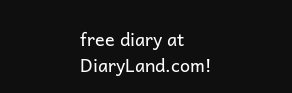free diary at DiaryLand.com!